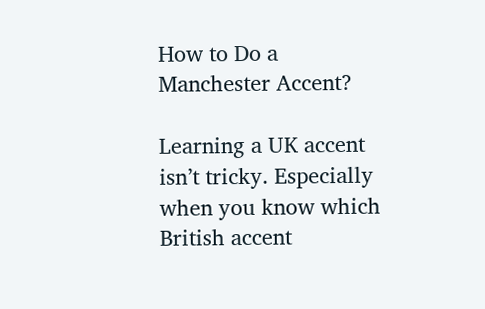How to Do a Manchester Accent?

Learning a UK accent isn’t tricky. Especially when you know which British accent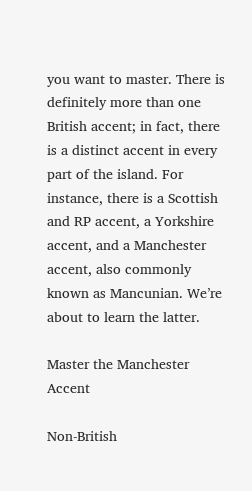you want to master. There is definitely more than one British accent; in fact, there is a distinct accent in every part of the island. For instance, there is a Scottish and RP accent, a Yorkshire accent, and a Manchester accent, also commonly known as Mancunian. We’re about to learn the latter.

Master the Manchester Accent

Non-British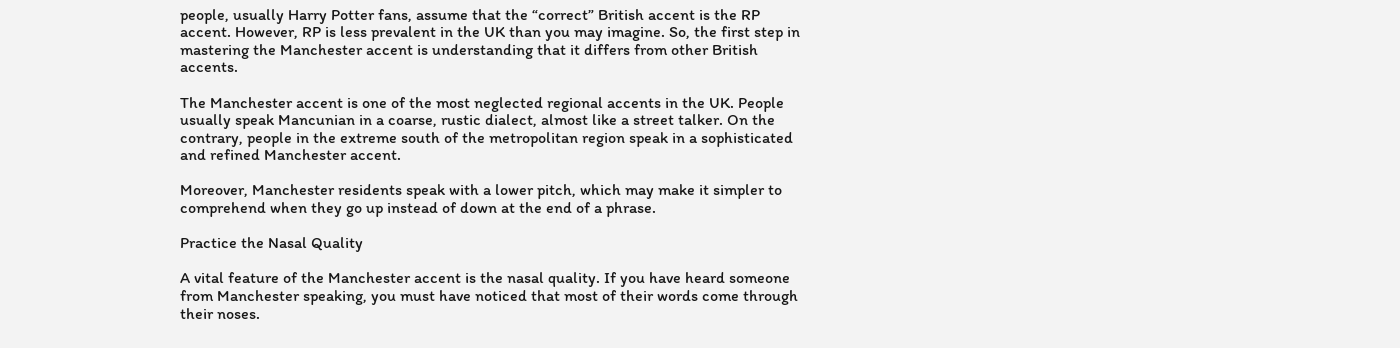people, usually Harry Potter fans, assume that the “correct” British accent is the RP accent. However, RP is less prevalent in the UK than you may imagine. So, the first step in mastering the Manchester accent is understanding that it differs from other British accents.

The Manchester accent is one of the most neglected regional accents in the UK. People usually speak Mancunian in a coarse, rustic dialect, almost like a street talker. On the contrary, people in the extreme south of the metropolitan region speak in a sophisticated and refined Manchester accent.

Moreover, Manchester residents speak with a lower pitch, which may make it simpler to comprehend when they go up instead of down at the end of a phrase.

Practice the Nasal Quality

A vital feature of the Manchester accent is the nasal quality. If you have heard someone from Manchester speaking, you must have noticed that most of their words come through their noses.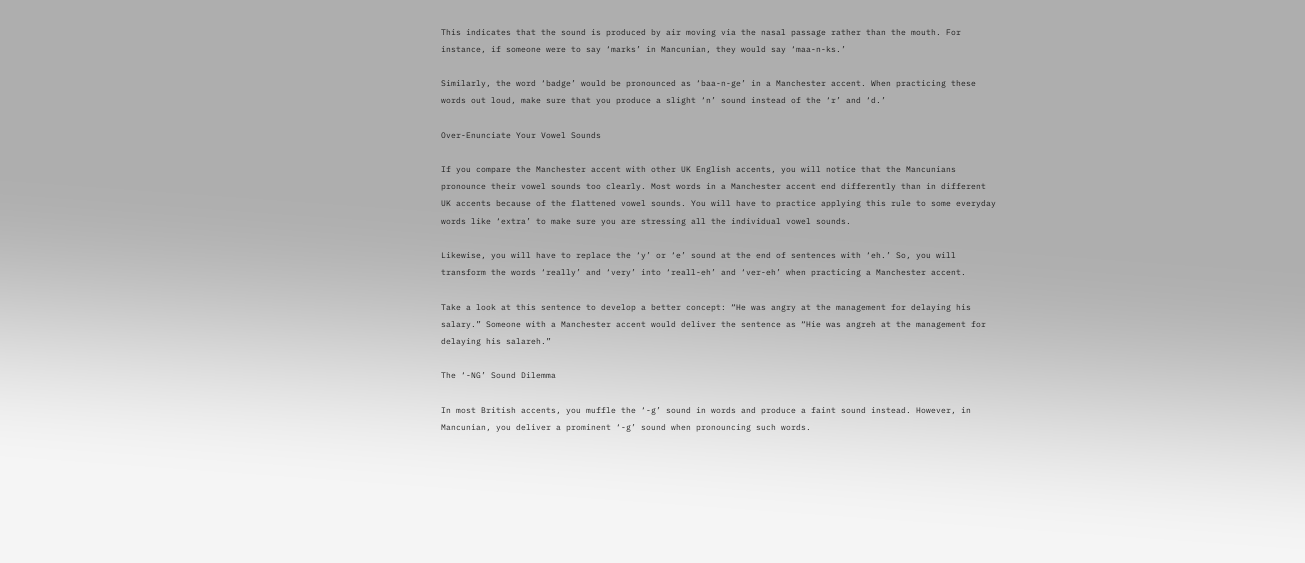This indicates that the sound is produced by air moving via the nasal passage rather than the mouth. For instance, if someone were to say ‘marks’ in Mancunian, they would say ‘maa-n-ks.’

Similarly, the word ‘badge’ would be pronounced as ‘baa-n-ge’ in a Manchester accent. When practicing these words out loud, make sure that you produce a slight ‘n’ sound instead of the ‘r’ and ‘d.’

Over-Enunciate Your Vowel Sounds

If you compare the Manchester accent with other UK English accents, you will notice that the Mancunians pronounce their vowel sounds too clearly. Most words in a Manchester accent end differently than in different UK accents because of the flattened vowel sounds. You will have to practice applying this rule to some everyday words like ‘extra’ to make sure you are stressing all the individual vowel sounds.

Likewise, you will have to replace the ‘y’ or ‘e’ sound at the end of sentences with ‘eh.’ So, you will transform the words ‘really’ and ‘very’ into ‘reall-eh’ and ‘ver-eh’ when practicing a Manchester accent.

Take a look at this sentence to develop a better concept: “He was angry at the management for delaying his salary.” Someone with a Manchester accent would deliver the sentence as “Hie was angreh at the management for delaying his salareh.”

The ‘-NG’ Sound Dilemma

In most British accents, you muffle the ‘-g’ sound in words and produce a faint sound instead. However, in Mancunian, you deliver a prominent ‘-g’ sound when pronouncing such words.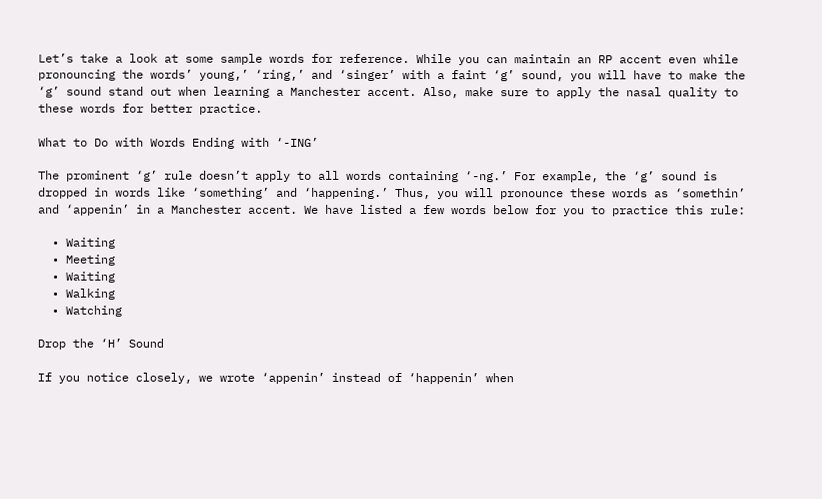Let’s take a look at some sample words for reference. While you can maintain an RP accent even while pronouncing the words’ young,’ ‘ring,’ and ‘singer’ with a faint ‘g’ sound, you will have to make the ‘g’ sound stand out when learning a Manchester accent. Also, make sure to apply the nasal quality to these words for better practice.

What to Do with Words Ending with ‘-ING’

The prominent ‘g’ rule doesn’t apply to all words containing ‘-ng.’ For example, the ‘g’ sound is dropped in words like ‘something’ and ‘happening.’ Thus, you will pronounce these words as ‘somethin’ and ‘appenin’ in a Manchester accent. We have listed a few words below for you to practice this rule:

  • Waiting
  • Meeting
  • Waiting
  • Walking
  • Watching

Drop the ‘H’ Sound

If you notice closely, we wrote ‘appenin’ instead of ‘happenin’ when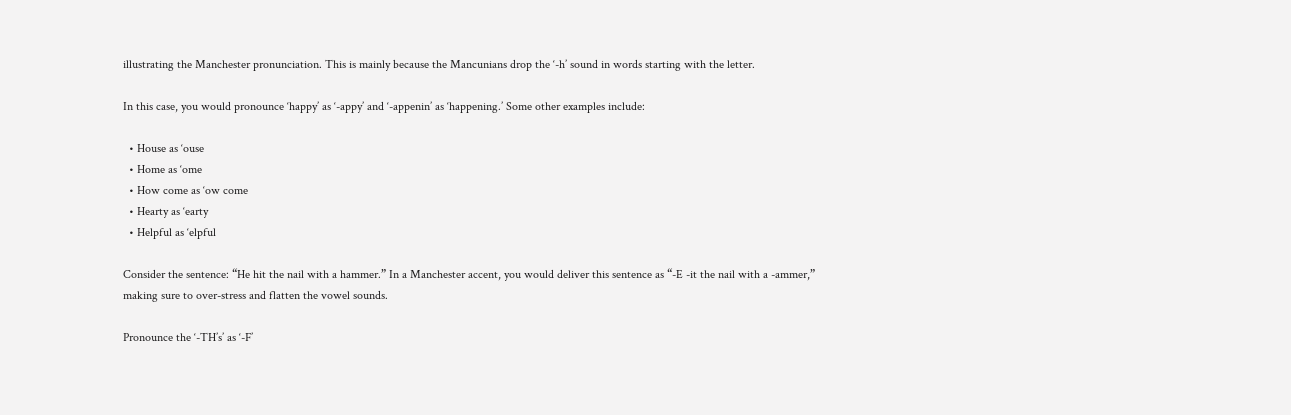illustrating the Manchester pronunciation. This is mainly because the Mancunians drop the ‘-h’ sound in words starting with the letter.

In this case, you would pronounce ‘happy’ as ‘-appy’ and ‘-appenin’ as ‘happening.’ Some other examples include:

  • House as ‘ouse
  • Home as ‘ome
  • How come as ‘ow come
  • Hearty as ‘earty
  • Helpful as ‘elpful

Consider the sentence: “He hit the nail with a hammer.” In a Manchester accent, you would deliver this sentence as “-E -it the nail with a -ammer,” making sure to over-stress and flatten the vowel sounds.

Pronounce the ‘-TH’s’ as ‘-F’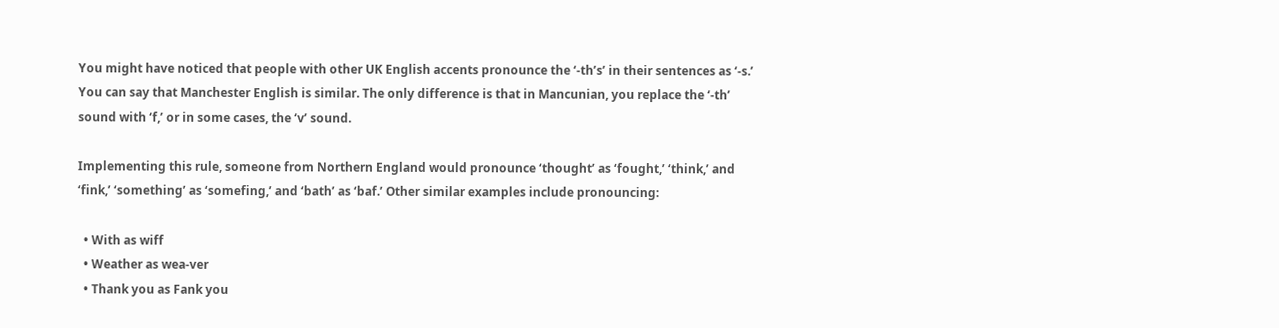You might have noticed that people with other UK English accents pronounce the ‘-th’s’ in their sentences as ‘-s.’ You can say that Manchester English is similar. The only difference is that in Mancunian, you replace the ‘-th’ sound with ‘f,’ or in some cases, the ‘v’ sound.

Implementing this rule, someone from Northern England would pronounce ‘thought’ as ‘fought,’ ‘think,’ and ‘fink,’ ‘something’ as ‘somefing,’ and ‘bath’ as ‘baf.’ Other similar examples include pronouncing:

  • With as wiff
  • Weather as wea-ver
  • Thank you as Fank you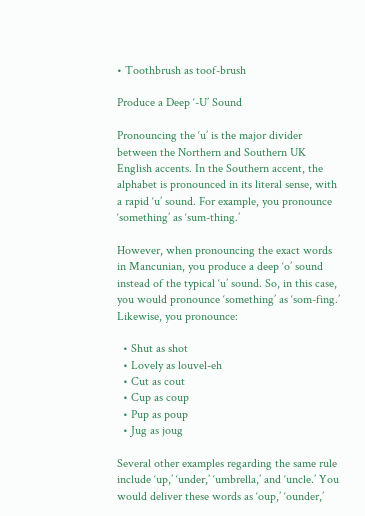• Toothbrush as toof-brush

Produce a Deep ‘-U’ Sound

Pronouncing the ‘u’ is the major divider between the Northern and Southern UK English accents. In the Southern accent, the alphabet is pronounced in its literal sense, with a rapid ‘u’ sound. For example, you pronounce ‘something’ as ‘sum-thing.’

However, when pronouncing the exact words in Mancunian, you produce a deep ‘o’ sound instead of the typical ‘u’ sound. So, in this case, you would pronounce ‘something’ as ‘som-fing.’ Likewise, you pronounce:

  • Shut as shot
  • Lovely as louvel-eh
  • Cut as cout
  • Cup as coup
  • Pup as poup
  • Jug as joug

Several other examples regarding the same rule include ‘up,’ ‘under,’ ‘umbrella,’ and ‘uncle.’ You would deliver these words as ‘oup,’ ‘ounder,’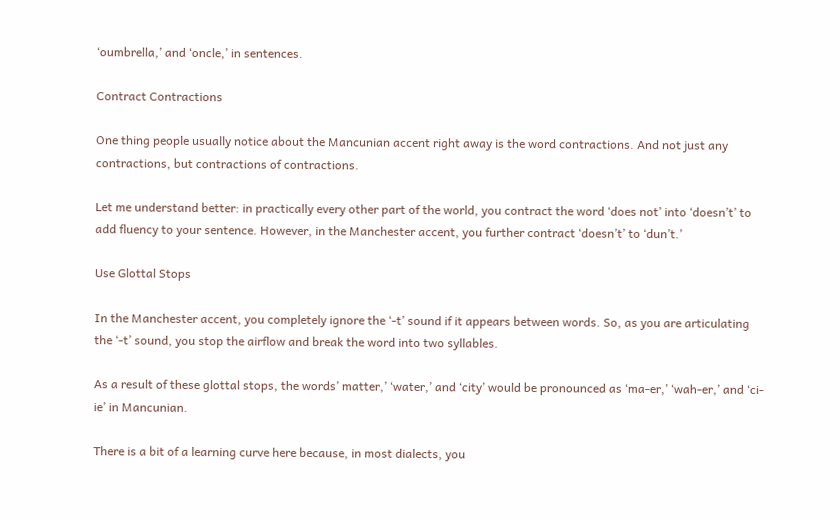‘oumbrella,’ and ‘oncle,’ in sentences.

Contract Contractions

One thing people usually notice about the Mancunian accent right away is the word contractions. And not just any contractions, but contractions of contractions.

Let me understand better: in practically every other part of the world, you contract the word ‘does not’ into ‘doesn’t’ to add fluency to your sentence. However, in the Manchester accent, you further contract ‘doesn’t’ to ‘dun’t.’

Use Glottal Stops

In the Manchester accent, you completely ignore the ‘-t’ sound if it appears between words. So, as you are articulating the ‘-t’ sound, you stop the airflow and break the word into two syllables.

As a result of these glottal stops, the words’ matter,’ ‘water,’ and ‘city’ would be pronounced as ‘ma-er,’ ‘wah-er,’ and ‘ci-ie’ in Mancunian.

There is a bit of a learning curve here because, in most dialects, you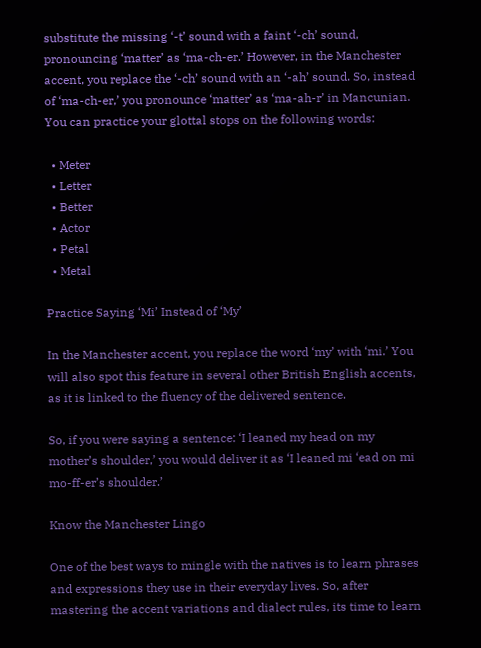substitute the missing ‘-t’ sound with a faint ‘-ch’ sound, pronouncing ‘matter’ as ‘ma-ch-er.’ However, in the Manchester accent, you replace the ‘-ch’ sound with an ‘-ah’ sound. So, instead of ‘ma-ch-er,’ you pronounce ‘matter’ as ‘ma-ah-r’ in Mancunian. You can practice your glottal stops on the following words:

  • Meter
  • Letter
  • Better
  • Actor
  • Petal
  • Metal

Practice Saying ‘Mi’ Instead of ‘My’

In the Manchester accent, you replace the word ‘my’ with ‘mi.’ You will also spot this feature in several other British English accents, as it is linked to the fluency of the delivered sentence.

So, if you were saying a sentence: ‘I leaned my head on my mother’s shoulder,’ you would deliver it as ‘I leaned mi ‘ead on mi mo-ff-er’s shoulder.’

Know the Manchester Lingo

One of the best ways to mingle with the natives is to learn phrases and expressions they use in their everyday lives. So, after mastering the accent variations and dialect rules, its time to learn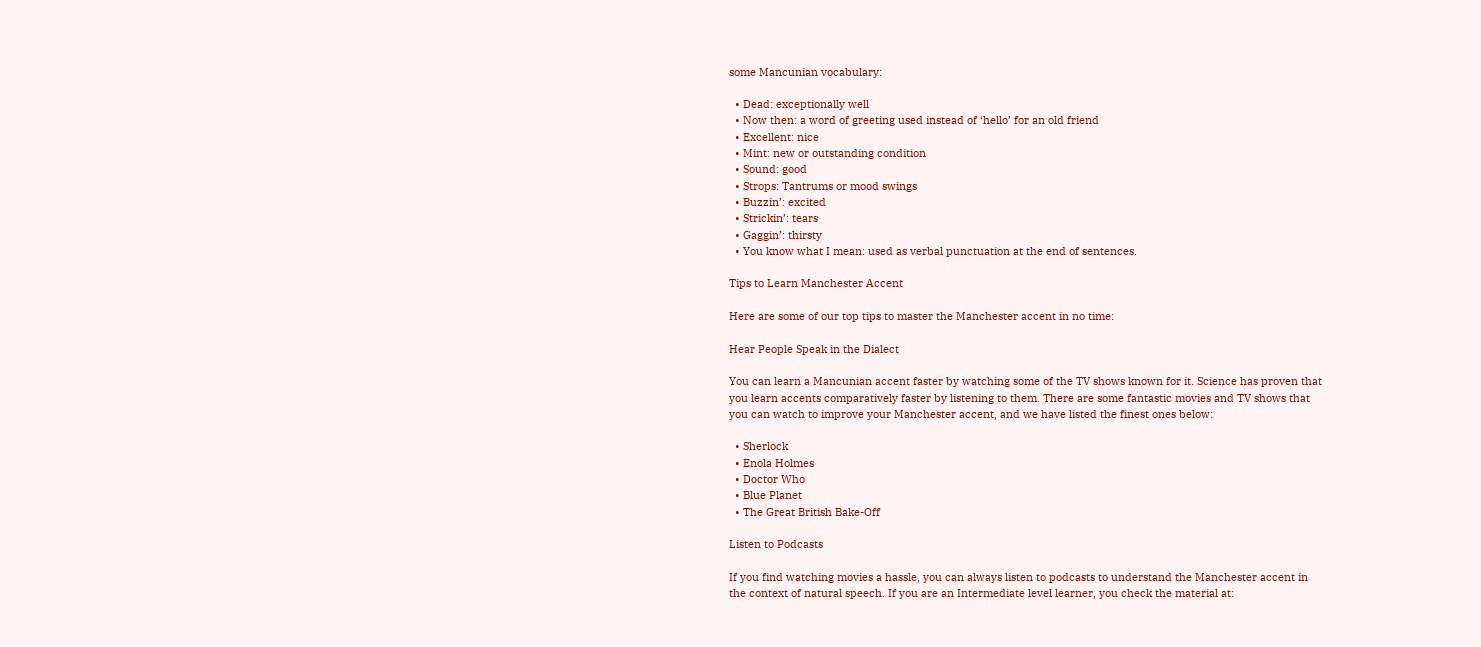some Mancunian vocabulary:

  • Dead: exceptionally well
  • Now then: a word of greeting used instead of ‘hello’ for an old friend
  • Excellent: nice
  • Mint: new or outstanding condition
  • Sound: good
  • Strops: Tantrums or mood swings
  • Buzzin’: excited
  • Strickin’: tears
  • Gaggin’: thirsty
  • You know what I mean: used as verbal punctuation at the end of sentences.

Tips to Learn Manchester Accent

Here are some of our top tips to master the Manchester accent in no time:

Hear People Speak in the Dialect

You can learn a Mancunian accent faster by watching some of the TV shows known for it. Science has proven that you learn accents comparatively faster by listening to them. There are some fantastic movies and TV shows that you can watch to improve your Manchester accent, and we have listed the finest ones below:

  • Sherlock
  • Enola Holmes
  • Doctor Who
  • Blue Planet
  • The Great British Bake-Off

Listen to Podcasts

If you find watching movies a hassle, you can always listen to podcasts to understand the Manchester accent in the context of natural speech. If you are an Intermediate level learner, you check the material at: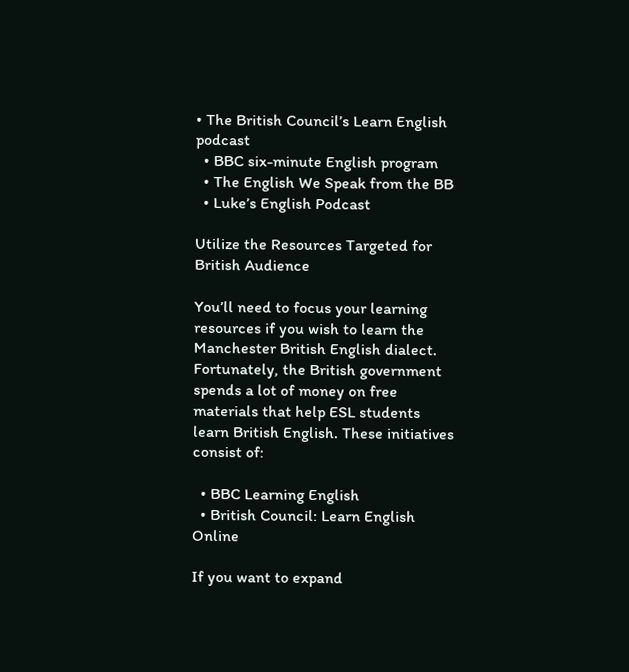• The British Council’s Learn English podcast
  • BBC six-minute English program
  • The English We Speak from the BB
  • Luke’s English Podcast

Utilize the Resources Targeted for British Audience

You’ll need to focus your learning resources if you wish to learn the Manchester British English dialect. Fortunately, the British government spends a lot of money on free materials that help ESL students learn British English. These initiatives consist of:

  • BBC Learning English
  • British Council: Learn English Online

If you want to expand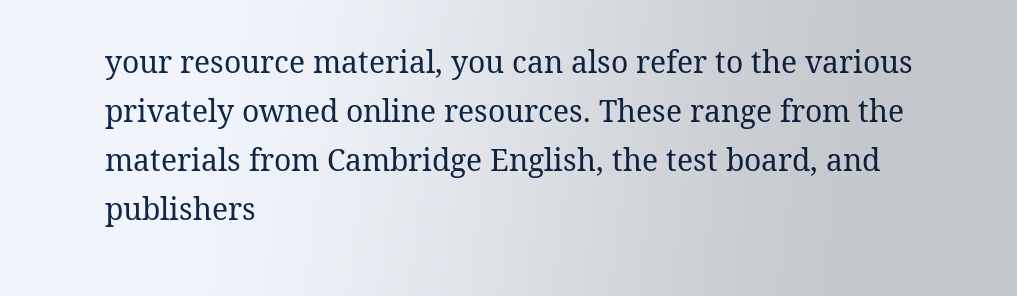your resource material, you can also refer to the various privately owned online resources. These range from the materials from Cambridge English, the test board, and publishers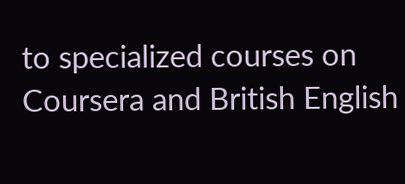to specialized courses on Coursera and British English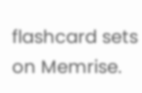flashcard sets on Memrise.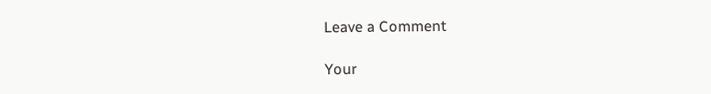Leave a Comment

Your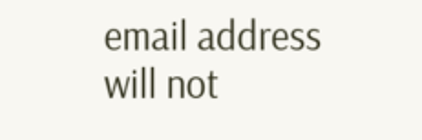email address will not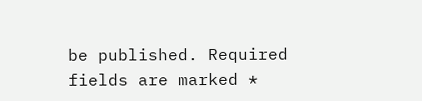be published. Required fields are marked *